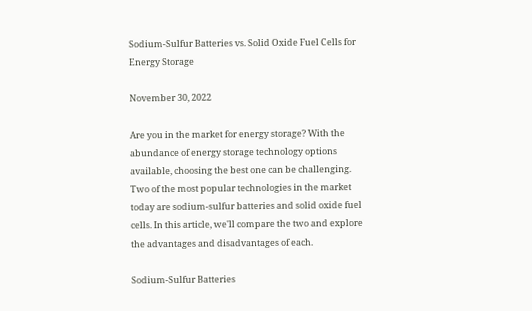Sodium-Sulfur Batteries vs. Solid Oxide Fuel Cells for Energy Storage

November 30, 2022

Are you in the market for energy storage? With the abundance of energy storage technology options available, choosing the best one can be challenging. Two of the most popular technologies in the market today are sodium-sulfur batteries and solid oxide fuel cells. In this article, we'll compare the two and explore the advantages and disadvantages of each.

Sodium-Sulfur Batteries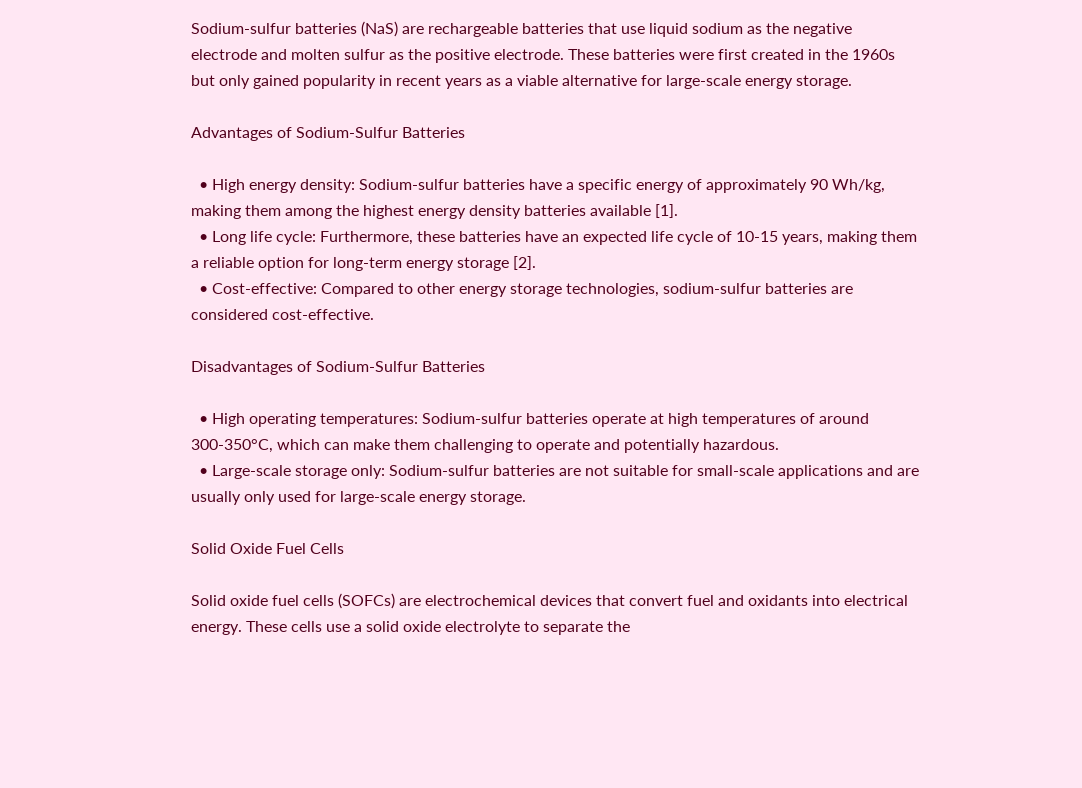Sodium-sulfur batteries (NaS) are rechargeable batteries that use liquid sodium as the negative electrode and molten sulfur as the positive electrode. These batteries were first created in the 1960s but only gained popularity in recent years as a viable alternative for large-scale energy storage.

Advantages of Sodium-Sulfur Batteries

  • High energy density: Sodium-sulfur batteries have a specific energy of approximately 90 Wh/kg, making them among the highest energy density batteries available [1].
  • Long life cycle: Furthermore, these batteries have an expected life cycle of 10-15 years, making them a reliable option for long-term energy storage [2].
  • Cost-effective: Compared to other energy storage technologies, sodium-sulfur batteries are considered cost-effective.

Disadvantages of Sodium-Sulfur Batteries

  • High operating temperatures: Sodium-sulfur batteries operate at high temperatures of around 300-350°C, which can make them challenging to operate and potentially hazardous.
  • Large-scale storage only: Sodium-sulfur batteries are not suitable for small-scale applications and are usually only used for large-scale energy storage.

Solid Oxide Fuel Cells

Solid oxide fuel cells (SOFCs) are electrochemical devices that convert fuel and oxidants into electrical energy. These cells use a solid oxide electrolyte to separate the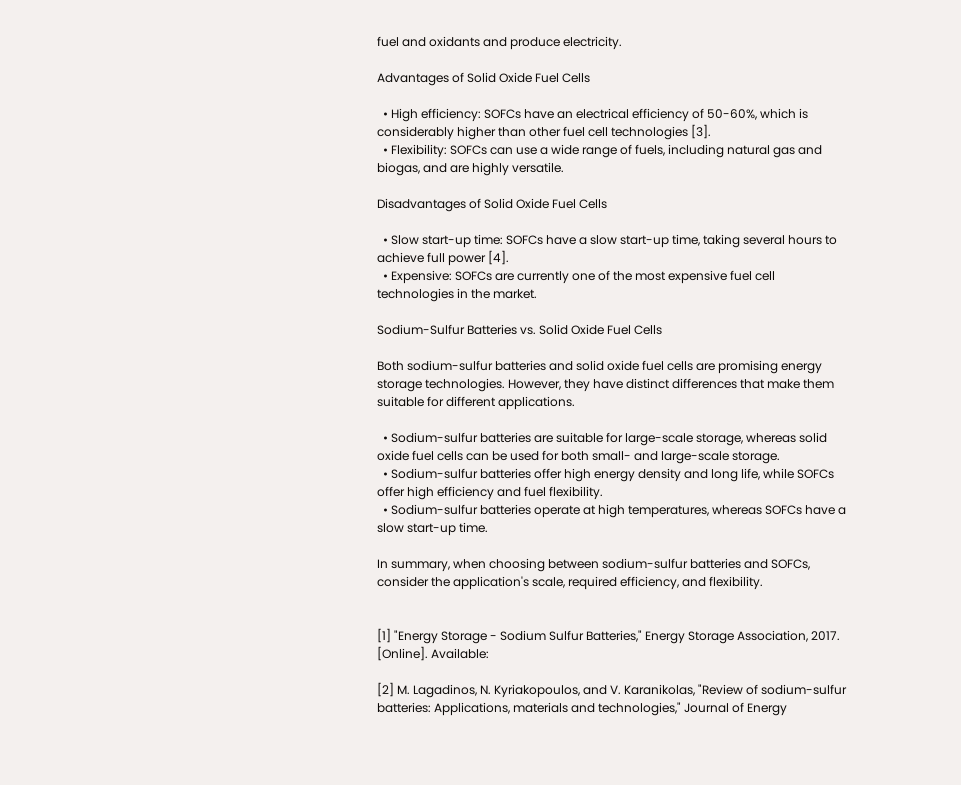fuel and oxidants and produce electricity.

Advantages of Solid Oxide Fuel Cells

  • High efficiency: SOFCs have an electrical efficiency of 50-60%, which is considerably higher than other fuel cell technologies [3].
  • Flexibility: SOFCs can use a wide range of fuels, including natural gas and biogas, and are highly versatile.

Disadvantages of Solid Oxide Fuel Cells

  • Slow start-up time: SOFCs have a slow start-up time, taking several hours to achieve full power [4].
  • Expensive: SOFCs are currently one of the most expensive fuel cell technologies in the market.

Sodium-Sulfur Batteries vs. Solid Oxide Fuel Cells

Both sodium-sulfur batteries and solid oxide fuel cells are promising energy storage technologies. However, they have distinct differences that make them suitable for different applications.

  • Sodium-sulfur batteries are suitable for large-scale storage, whereas solid oxide fuel cells can be used for both small- and large-scale storage.
  • Sodium-sulfur batteries offer high energy density and long life, while SOFCs offer high efficiency and fuel flexibility.
  • Sodium-sulfur batteries operate at high temperatures, whereas SOFCs have a slow start-up time.

In summary, when choosing between sodium-sulfur batteries and SOFCs, consider the application's scale, required efficiency, and flexibility.


[1] "Energy Storage - Sodium Sulfur Batteries," Energy Storage Association, 2017. [Online]. Available:

[2] M. Lagadinos, N. Kyriakopoulos, and V. Karanikolas, "Review of sodium-sulfur batteries: Applications, materials and technologies," Journal of Energy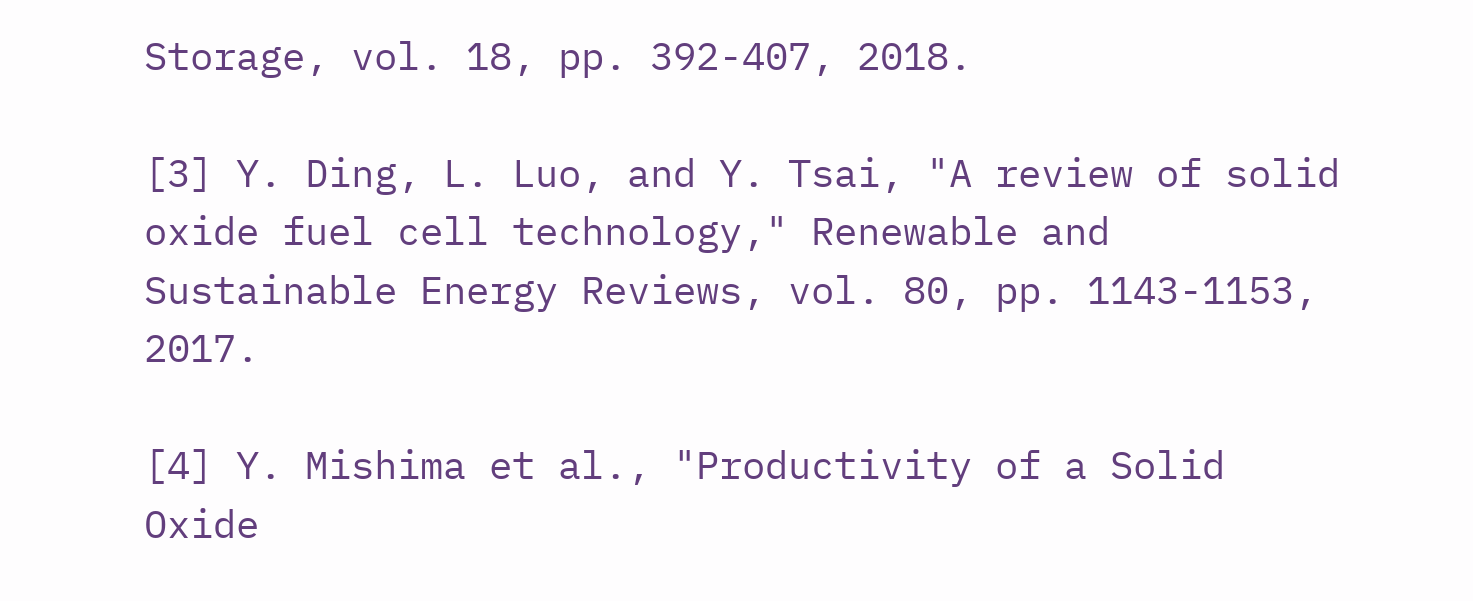Storage, vol. 18, pp. 392-407, 2018.

[3] Y. Ding, L. Luo, and Y. Tsai, "A review of solid oxide fuel cell technology," Renewable and Sustainable Energy Reviews, vol. 80, pp. 1143-1153, 2017.

[4] Y. Mishima et al., "Productivity of a Solid Oxide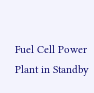Fuel Cell Power Plant in Standby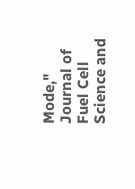Mode," Journal of Fuel Cell Science and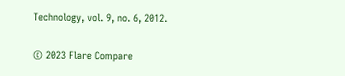Technology, vol. 9, no. 6, 2012.

© 2023 Flare Compare